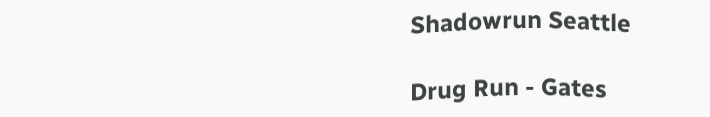Shadowrun Seattle

Drug Run - Gates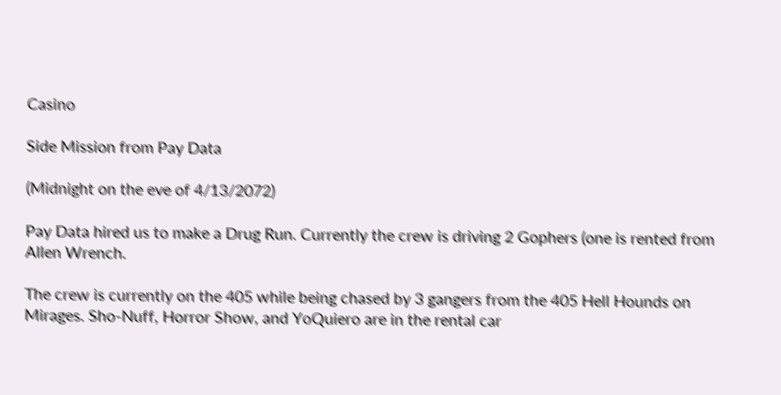Casino

Side Mission from Pay Data

(Midnight on the eve of 4/13/2072)

Pay Data hired us to make a Drug Run. Currently the crew is driving 2 Gophers (one is rented from Allen Wrench.

The crew is currently on the 405 while being chased by 3 gangers from the 405 Hell Hounds on Mirages. Sho-Nuff, Horror Show, and YoQuiero are in the rental car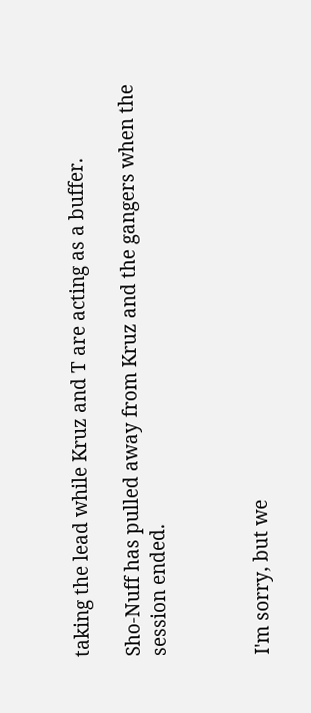taking the lead while Kruz and T are acting as a buffer.

Sho-Nuff has pulled away from Kruz and the gangers when the session ended.



I'm sorry, but we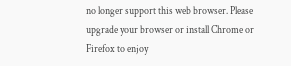no longer support this web browser. Please upgrade your browser or install Chrome or Firefox to enjoy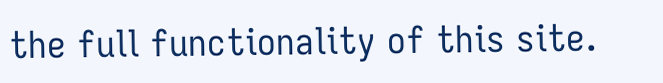the full functionality of this site.